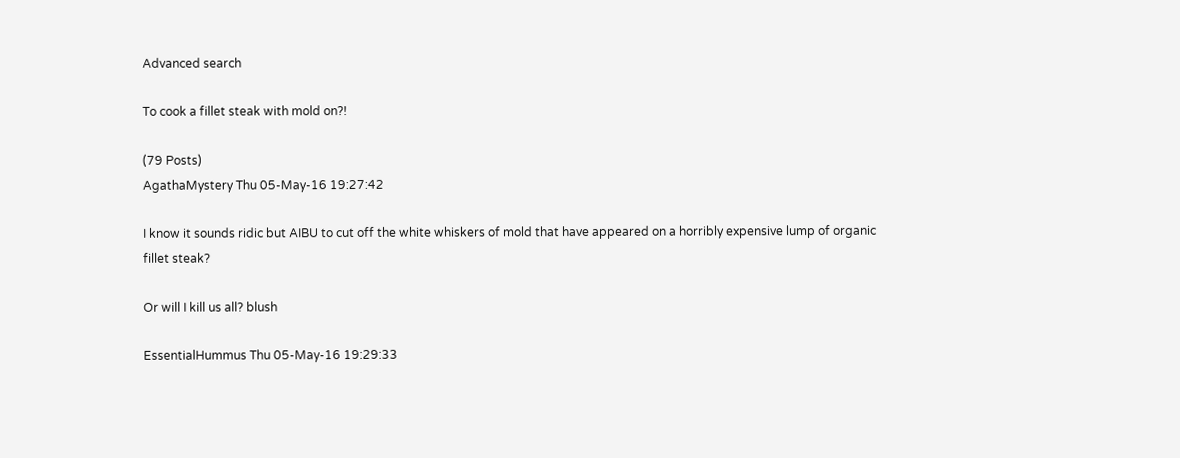Advanced search

To cook a fillet steak with mold on?!

(79 Posts)
AgathaMystery Thu 05-May-16 19:27:42

I know it sounds ridic but AIBU to cut off the white whiskers of mold that have appeared on a horribly expensive lump of organic fillet steak?

Or will I kill us all? blush

EssentialHummus Thu 05-May-16 19:29:33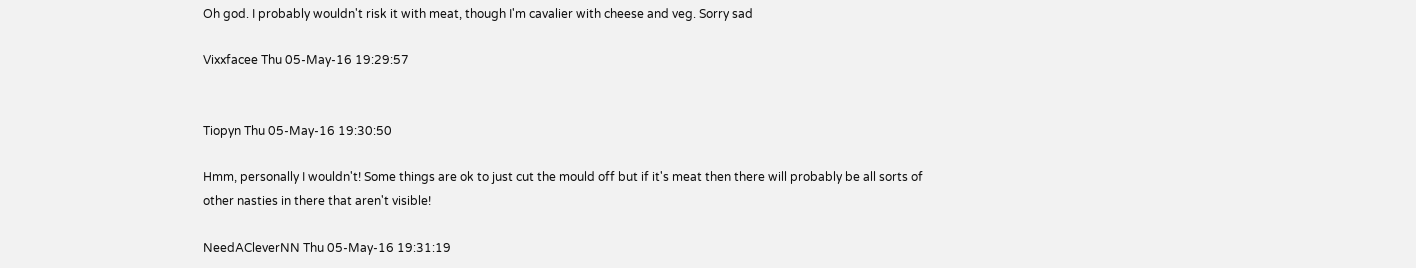Oh god. I probably wouldn't risk it with meat, though I'm cavalier with cheese and veg. Sorry sad

Vixxfacee Thu 05-May-16 19:29:57


Tiopyn Thu 05-May-16 19:30:50

Hmm, personally I wouldn't! Some things are ok to just cut the mould off but if it's meat then there will probably be all sorts of other nasties in there that aren't visible!

NeedACleverNN Thu 05-May-16 19:31:19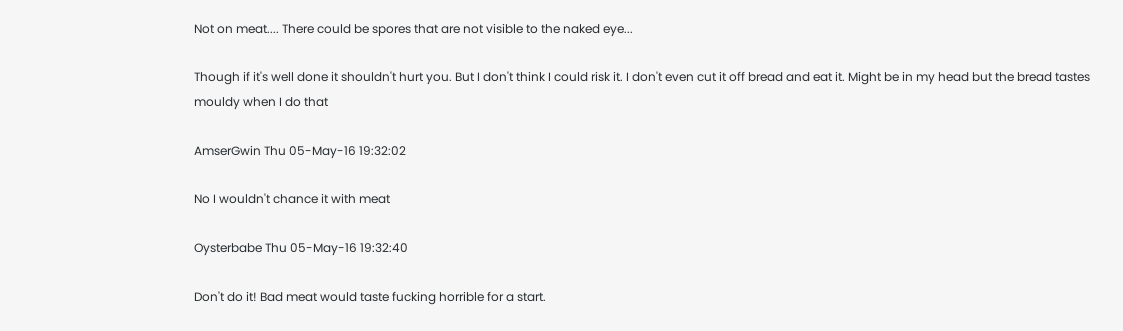Not on meat.... There could be spores that are not visible to the naked eye...

Though if it's well done it shouldn't hurt you. But I don't think I could risk it. I don't even cut it off bread and eat it. Might be in my head but the bread tastes mouldy when I do that

AmserGwin Thu 05-May-16 19:32:02

No I wouldn't chance it with meat

Oysterbabe Thu 05-May-16 19:32:40

Don't do it! Bad meat would taste fucking horrible for a start.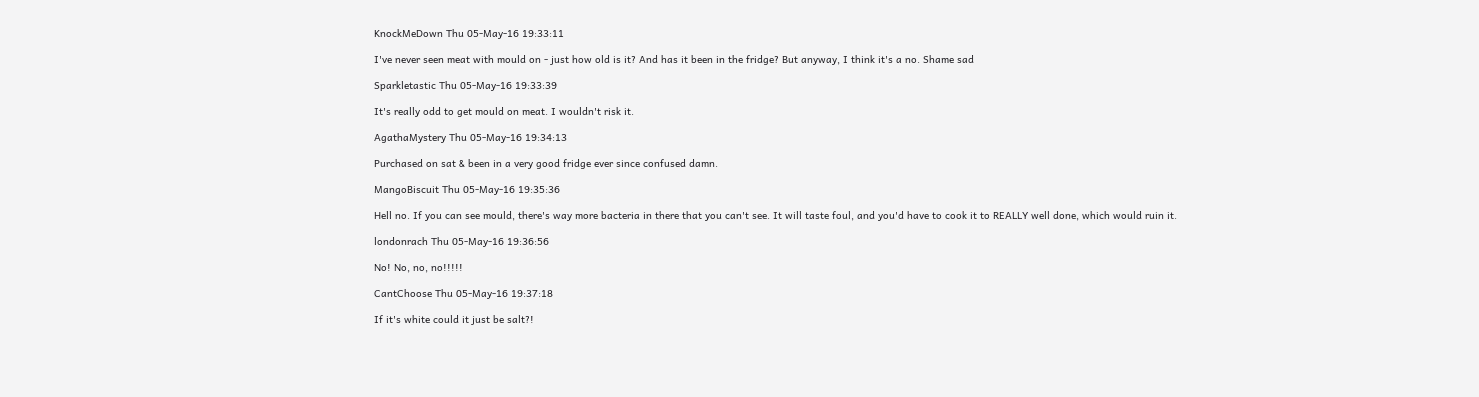KnockMeDown Thu 05-May-16 19:33:11

I've never seen meat with mould on - just how old is it? And has it been in the fridge? But anyway, I think it's a no. Shame sad

Sparkletastic Thu 05-May-16 19:33:39

It's really odd to get mould on meat. I wouldn't risk it.

AgathaMystery Thu 05-May-16 19:34:13

Purchased on sat & been in a very good fridge ever since confused damn.

MangoBiscuit Thu 05-May-16 19:35:36

Hell no. If you can see mould, there's way more bacteria in there that you can't see. It will taste foul, and you'd have to cook it to REALLY well done, which would ruin it.

londonrach Thu 05-May-16 19:36:56

No! No, no, no!!!!!

CantChoose Thu 05-May-16 19:37:18

If it's white could it just be salt?!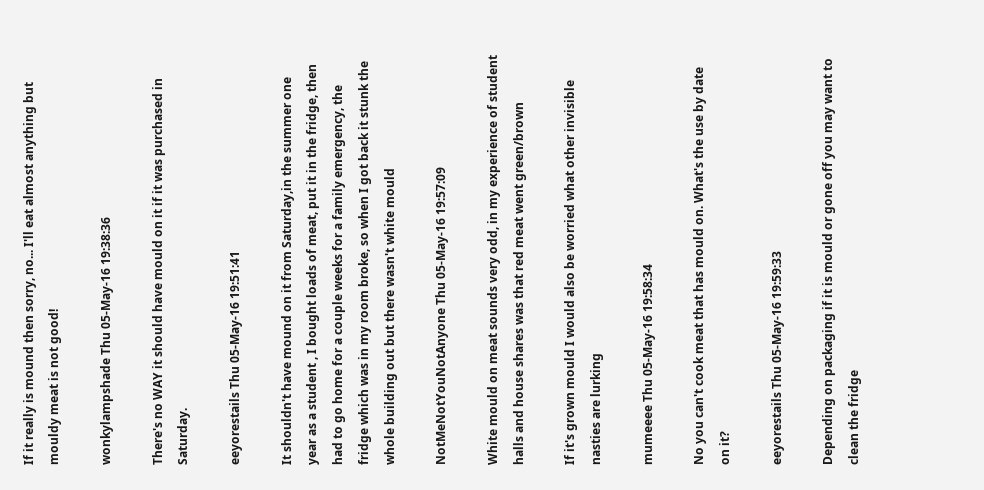If it really is mound then sorry, no... I'll eat almost anything but mouldy meat is not good!

wonkylampshade Thu 05-May-16 19:38:36

There's no WAY it should have mould on it if it was purchased in Saturday.

eeyorestails Thu 05-May-16 19:51:41

It shouldn't have mound on it from Saturday,in the summer one year as a student , I bought loads of meat, put it in the fridge, then had to go home for a couple weeks for a family emergency, the fridge which was in my room broke, so when I got back it stunk the whole building out but there wasn't white mould

NotMeNotYouNotAnyone Thu 05-May-16 19:57:09

White mould on meat sounds very odd, in my experience of student halls and house shares was that red meat went green/brown

If it's grown mould I would also be worried what other invisible nasties are lurking

mumeeee Thu 05-May-16 19:58:34

No you can't cook meat that has mould on. What's the use by date on it?

eeyorestails Thu 05-May-16 19:59:33

Depending on packaging if it is mould or gone off you may want to clean the fridge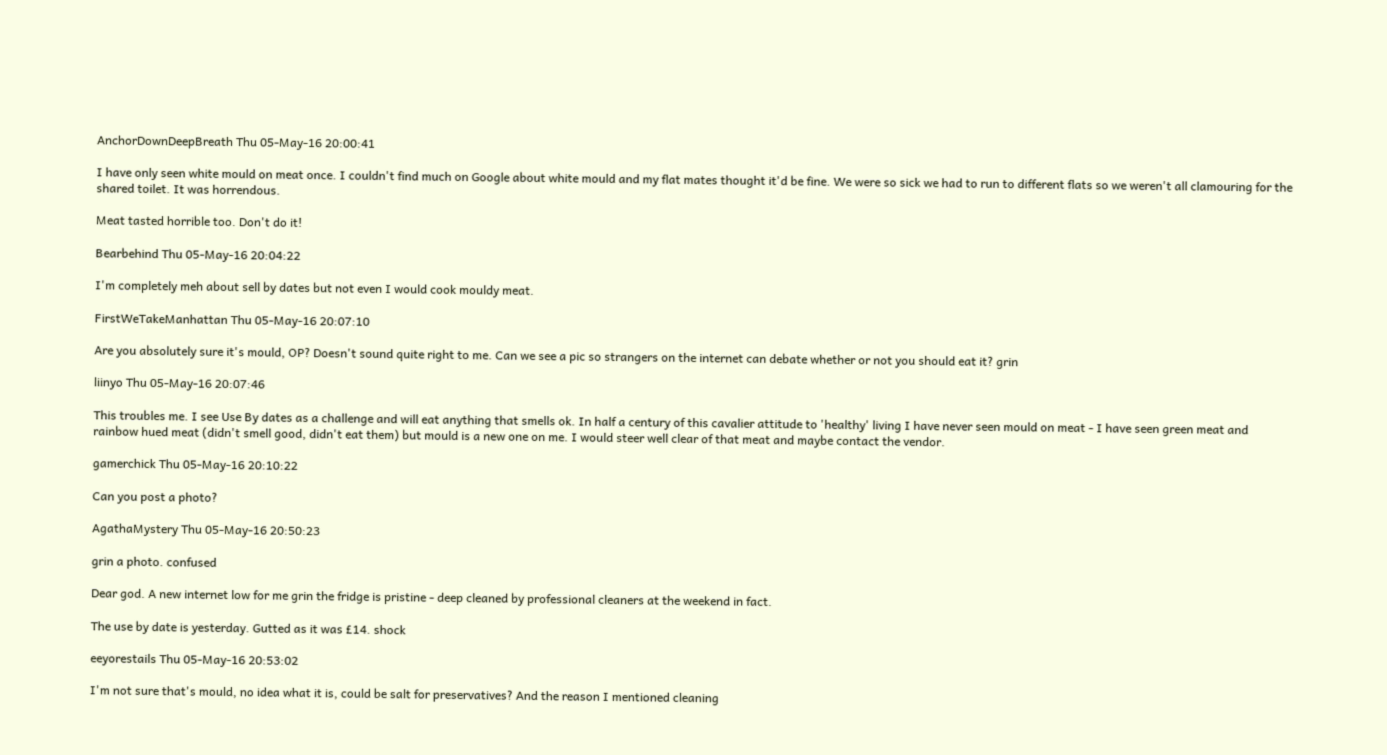AnchorDownDeepBreath Thu 05-May-16 20:00:41

I have only seen white mould on meat once. I couldn't find much on Google about white mould and my flat mates thought it'd be fine. We were so sick we had to run to different flats so we weren't all clamouring for the shared toilet. It was horrendous.

Meat tasted horrible too. Don't do it!

Bearbehind Thu 05-May-16 20:04:22

I'm completely meh about sell by dates but not even I would cook mouldy meat.

FirstWeTakeManhattan Thu 05-May-16 20:07:10

Are you absolutely sure it's mould, OP? Doesn't sound quite right to me. Can we see a pic so strangers on the internet can debate whether or not you should eat it? grin

liinyo Thu 05-May-16 20:07:46

This troubles me. I see Use By dates as a challenge and will eat anything that smells ok. In half a century of this cavalier attitude to 'healthy' living I have never seen mould on meat - I have seen green meat and rainbow hued meat (didn't smell good, didn't eat them) but mould is a new one on me. I would steer well clear of that meat and maybe contact the vendor.

gamerchick Thu 05-May-16 20:10:22

Can you post a photo?

AgathaMystery Thu 05-May-16 20:50:23

grin a photo. confused

Dear god. A new internet low for me grin the fridge is pristine - deep cleaned by professional cleaners at the weekend in fact.

The use by date is yesterday. Gutted as it was £14. shock

eeyorestails Thu 05-May-16 20:53:02

I'm not sure that's mould, no idea what it is, could be salt for preservatives? And the reason I mentioned cleaning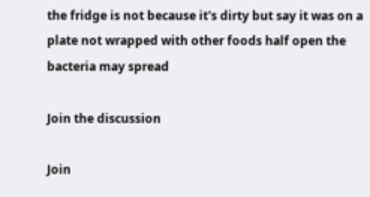the fridge is not because it's dirty but say it was on a plate not wrapped with other foods half open the bacteria may spread

Join the discussion

Join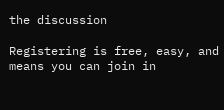the discussion

Registering is free, easy, and means you can join in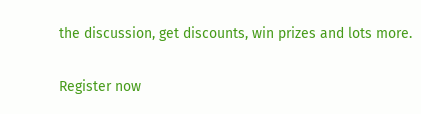the discussion, get discounts, win prizes and lots more.

Register now